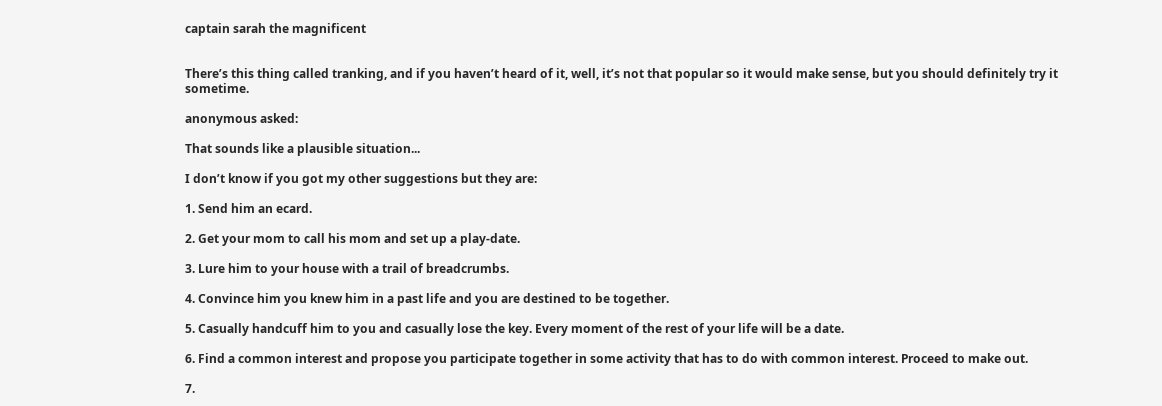captain sarah the magnificent


There’s this thing called tranking, and if you haven’t heard of it, well, it’s not that popular so it would make sense, but you should definitely try it sometime.

anonymous asked:

That sounds like a plausible situation...

I don’t know if you got my other suggestions but they are:

1. Send him an ecard.

2. Get your mom to call his mom and set up a play-date.

3. Lure him to your house with a trail of breadcrumbs.

4. Convince him you knew him in a past life and you are destined to be together.

5. Casually handcuff him to you and casually lose the key. Every moment of the rest of your life will be a date.

6. Find a common interest and propose you participate together in some activity that has to do with common interest. Proceed to make out.

7.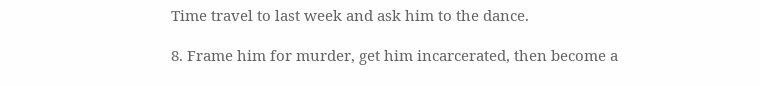Time travel to last week and ask him to the dance.

8. Frame him for murder, get him incarcerated, then become a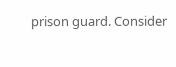prison guard. Consider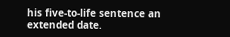his five-to-life sentence an extended date.